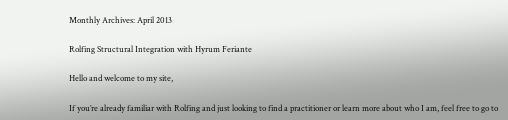Monthly Archives: April 2013

Rolfing Structural Integration with Hyrum Feriante

Hello and welcome to my site,

If you’re already familiar with Rolfing and just looking to find a practitioner or learn more about who I am, feel free to go to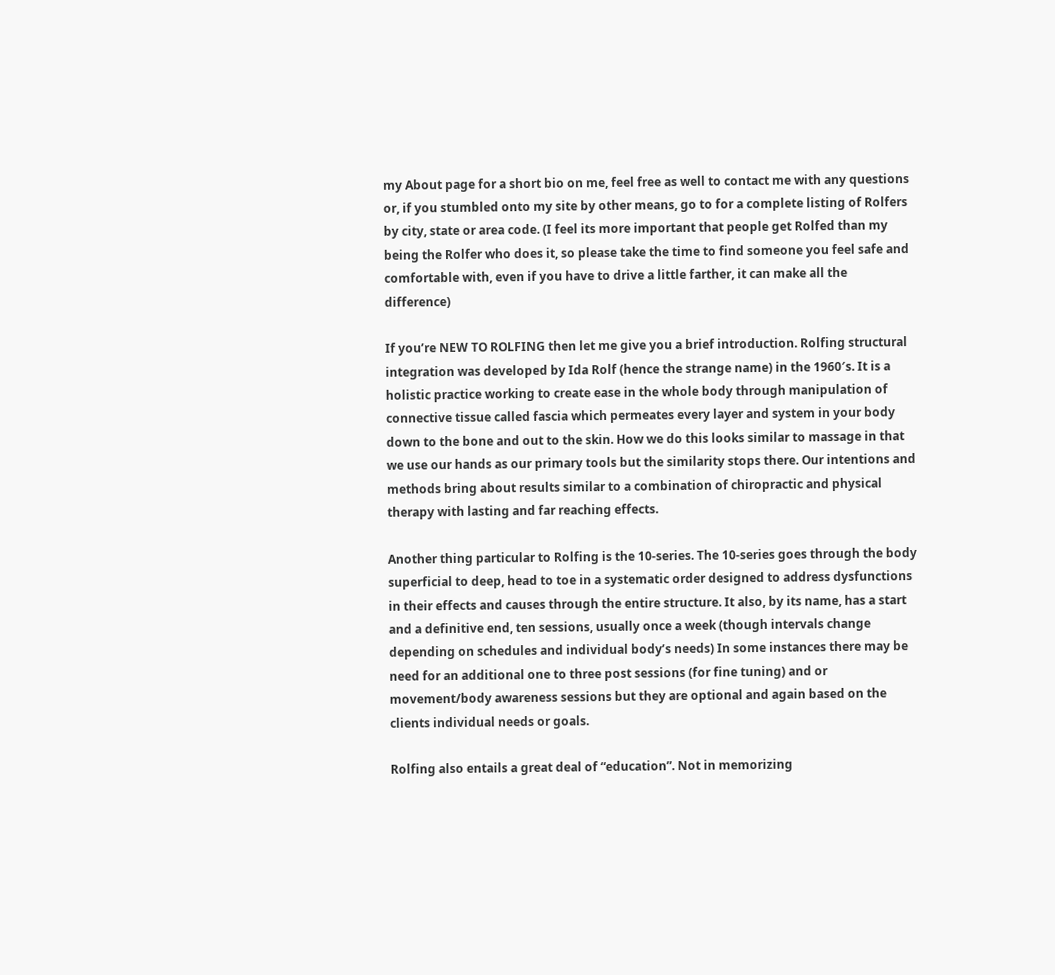my About page for a short bio on me, feel free as well to contact me with any questions or, if you stumbled onto my site by other means, go to for a complete listing of Rolfers by city, state or area code. (I feel its more important that people get Rolfed than my being the Rolfer who does it, so please take the time to find someone you feel safe and comfortable with, even if you have to drive a little farther, it can make all the difference)

If you’re NEW TO ROLFING then let me give you a brief introduction. Rolfing structural integration was developed by Ida Rolf (hence the strange name) in the 1960′s. It is a holistic practice working to create ease in the whole body through manipulation of connective tissue called fascia which permeates every layer and system in your body down to the bone and out to the skin. How we do this looks similar to massage in that we use our hands as our primary tools but the similarity stops there. Our intentions and methods bring about results similar to a combination of chiropractic and physical therapy with lasting and far reaching effects.

Another thing particular to Rolfing is the 10-series. The 10-series goes through the body superficial to deep, head to toe in a systematic order designed to address dysfunctions in their effects and causes through the entire structure. It also, by its name, has a start and a definitive end, ten sessions, usually once a week (though intervals change depending on schedules and individual body’s needs) In some instances there may be need for an additional one to three post sessions (for fine tuning) and or movement/body awareness sessions but they are optional and again based on the clients individual needs or goals.

Rolfing also entails a great deal of “education”. Not in memorizing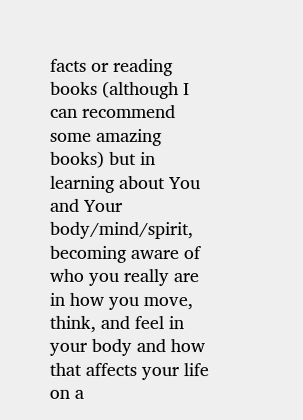facts or reading books (although I can recommend some amazing books) but in learning about You and Your body/mind/spirit, becoming aware of who you really are in how you move, think, and feel in your body and how that affects your life on a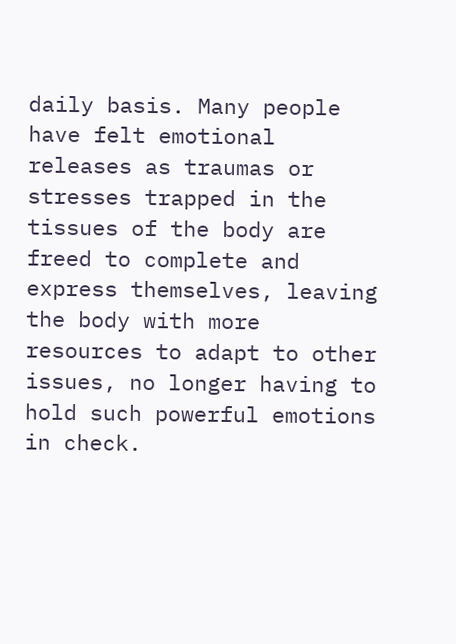daily basis. Many people have felt emotional releases as traumas or stresses trapped in the tissues of the body are freed to complete and express themselves, leaving the body with more resources to adapt to other issues, no longer having to hold such powerful emotions in check.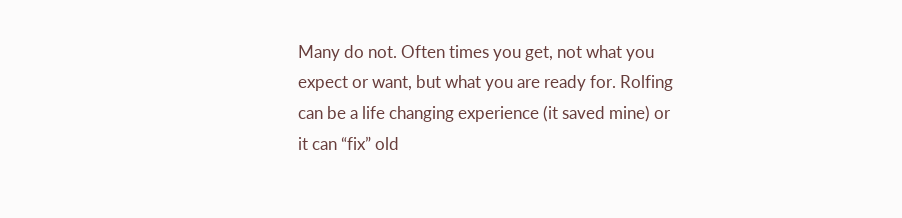Many do not. Often times you get, not what you expect or want, but what you are ready for. Rolfing can be a life changing experience (it saved mine) or it can “fix” old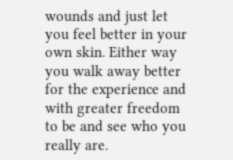wounds and just let you feel better in your own skin. Either way you walk away better for the experience and with greater freedom to be and see who you really are.